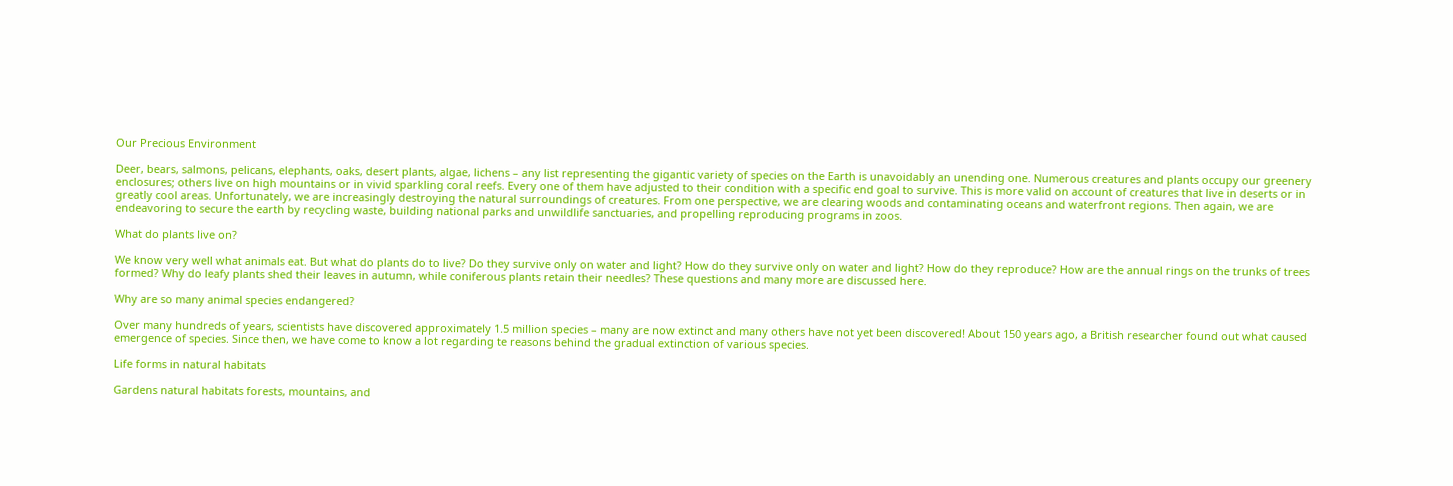Our Precious Environment

Deer, bears, salmons, pelicans, elephants, oaks, desert plants, algae, lichens – any list representing the gigantic variety of species on the Earth is unavoidably an unending one. Numerous creatures and plants occupy our greenery enclosures; others live on high mountains or in vivid sparkling coral reefs. Every one of them have adjusted to their condition with a specific end goal to survive. This is more valid on account of creatures that live in deserts or in greatly cool areas. Unfortunately, we are increasingly destroying the natural surroundings of creatures. From one perspective, we are clearing woods and contaminating oceans and waterfront regions. Then again, we are endeavoring to secure the earth by recycling waste, building national parks and unwildlife sanctuaries, and propelling reproducing programs in zoos.

What do plants live on?

We know very well what animals eat. But what do plants do to live? Do they survive only on water and light? How do they survive only on water and light? How do they reproduce? How are the annual rings on the trunks of trees formed? Why do leafy plants shed their leaves in autumn, while coniferous plants retain their needles? These questions and many more are discussed here.

Why are so many animal species endangered?

Over many hundreds of years, scientists have discovered approximately 1.5 million species – many are now extinct and many others have not yet been discovered! About 150 years ago, a British researcher found out what caused emergence of species. Since then, we have come to know a lot regarding te reasons behind the gradual extinction of various species.

Life forms in natural habitats

Gardens natural habitats forests, mountains, and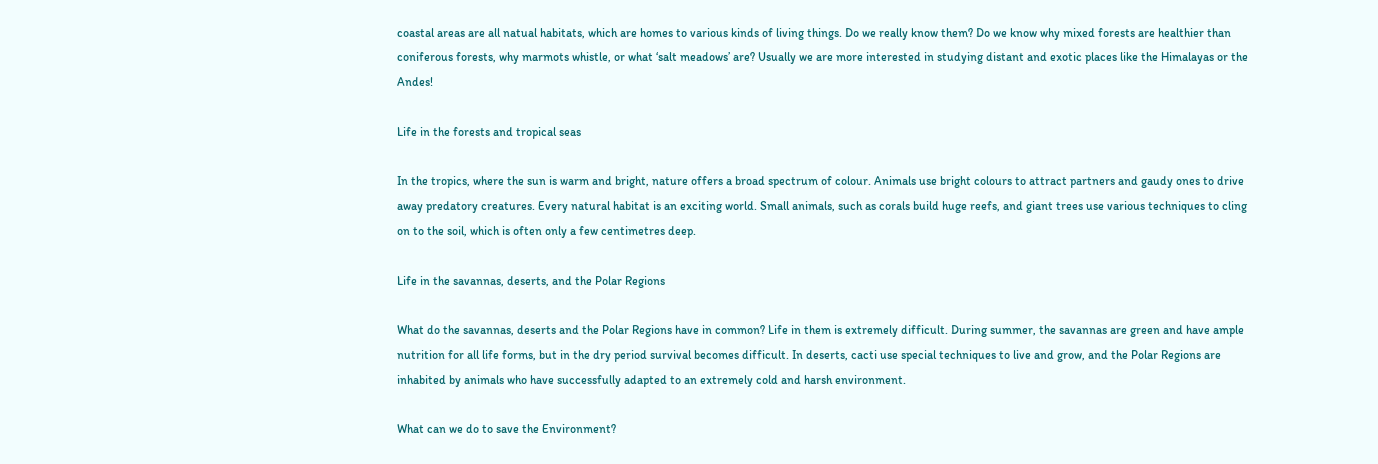coastal areas are all natual habitats, which are homes to various kinds of living things. Do we really know them? Do we know why mixed forests are healthier than coniferous forests, why marmots whistle, or what ‘salt meadows’ are? Usually we are more interested in studying distant and exotic places like the Himalayas or the Andes!

Life in the forests and tropical seas

In the tropics, where the sun is warm and bright, nature offers a broad spectrum of colour. Animals use bright colours to attract partners and gaudy ones to drive away predatory creatures. Every natural habitat is an exciting world. Small animals, such as corals build huge reefs, and giant trees use various techniques to cling on to the soil, which is often only a few centimetres deep.

Life in the savannas, deserts, and the Polar Regions

What do the savannas, deserts and the Polar Regions have in common? Life in them is extremely difficult. During summer, the savannas are green and have ample nutrition for all life forms, but in the dry period survival becomes difficult. In deserts, cacti use special techniques to live and grow, and the Polar Regions are inhabited by animals who have successfully adapted to an extremely cold and harsh environment.

What can we do to save the Environment?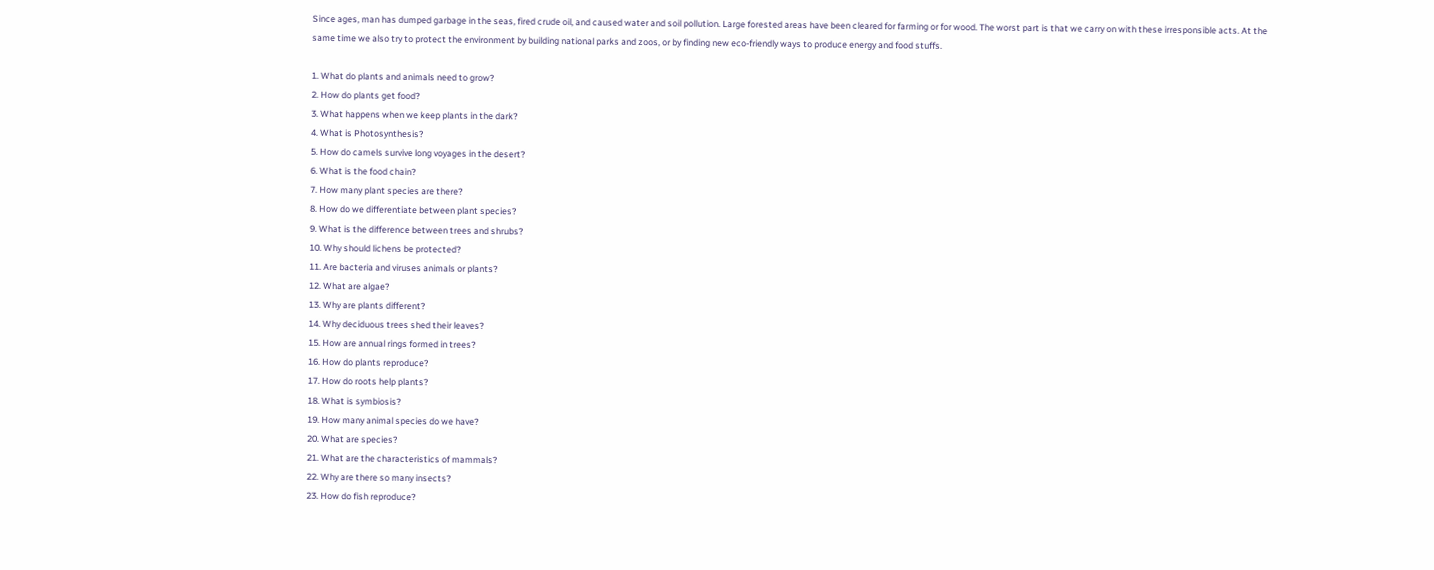Since ages, man has dumped garbage in the seas, fired crude oil, and caused water and soil pollution. Large forested areas have been cleared for farming or for wood. The worst part is that we carry on with these irresponsible acts. At the same time we also try to protect the environment by building national parks and zoos, or by finding new eco-friendly ways to produce energy and food stuffs.

1. What do plants and animals need to grow?
2. How do plants get food?
3. What happens when we keep plants in the dark?
4. What is Photosynthesis?
5. How do camels survive long voyages in the desert?
6. What is the food chain?
7. How many plant species are there?
8. How do we differentiate between plant species?
9. What is the difference between trees and shrubs?
10. Why should lichens be protected?
11. Are bacteria and viruses animals or plants?
12. What are algae?
13. Why are plants different?
14. Why deciduous trees shed their leaves?
15. How are annual rings formed in trees?
16. How do plants reproduce?
17. How do roots help plants?
18. What is symbiosis?
19. How many animal species do we have?
20. What are species?
21. What are the characteristics of mammals?
22. Why are there so many insects?
23. How do fish reproduce?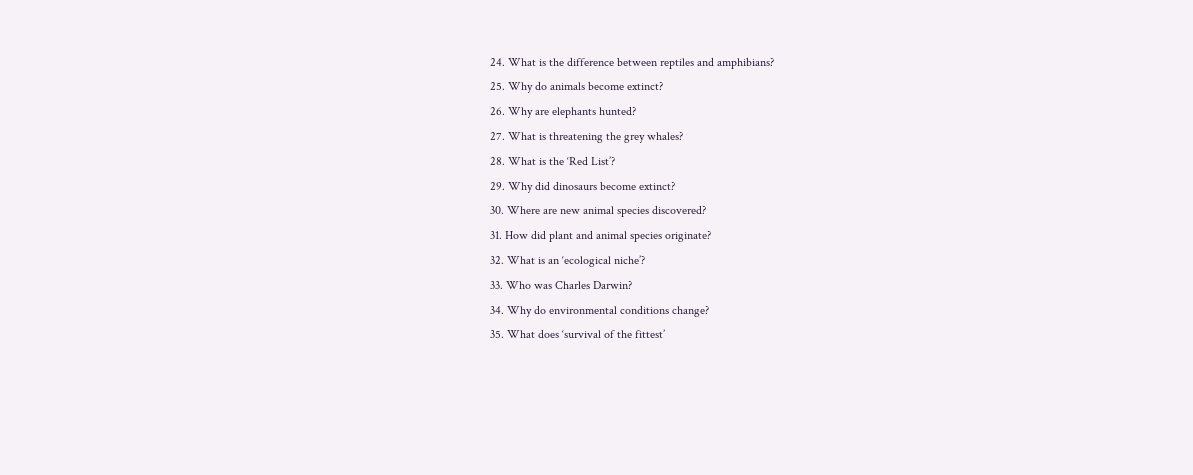24. What is the difference between reptiles and amphibians?
25. Why do animals become extinct?
26. Why are elephants hunted?
27. What is threatening the grey whales?
28. What is the ‘Red List’?
29. Why did dinosaurs become extinct?
30. Where are new animal species discovered?
31. How did plant and animal species originate?
32. What is an ‘ecological niche’?
33. Who was Charles Darwin?
34. Why do environmental conditions change?
35. What does ‘survival of the fittest’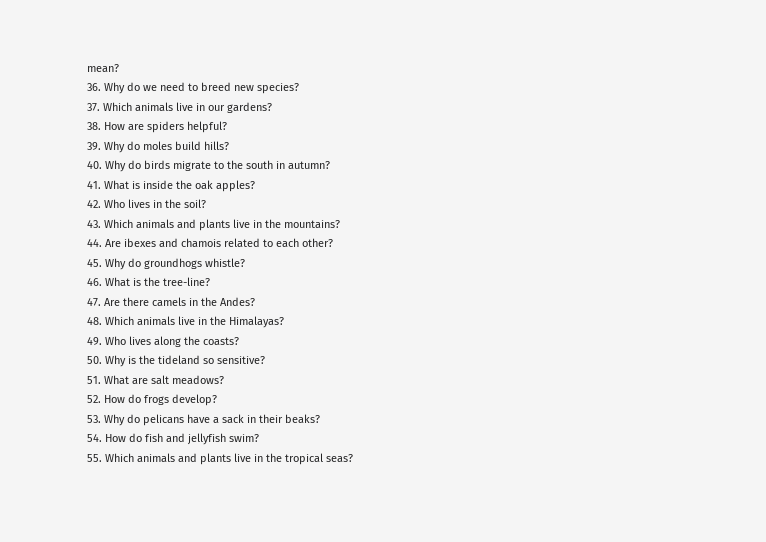mean?
36. Why do we need to breed new species?
37. Which animals live in our gardens?
38. How are spiders helpful?
39. Why do moles build hills?
40. Why do birds migrate to the south in autumn?
41. What is inside the oak apples?
42. Who lives in the soil?
43. Which animals and plants live in the mountains?
44. Are ibexes and chamois related to each other?
45. Why do groundhogs whistle?
46. What is the tree-line?
47. Are there camels in the Andes?
48. Which animals live in the Himalayas?
49. Who lives along the coasts?
50. Why is the tideland so sensitive?
51. What are salt meadows?
52. How do frogs develop?
53. Why do pelicans have a sack in their beaks?
54. How do fish and jellyfish swim?
55. Which animals and plants live in the tropical seas?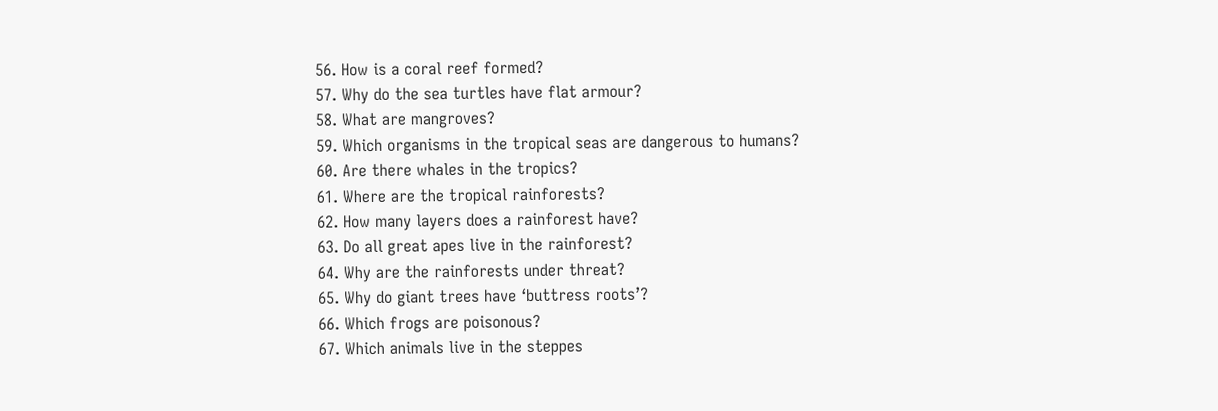56. How is a coral reef formed?
57. Why do the sea turtles have flat armour?
58. What are mangroves?
59. Which organisms in the tropical seas are dangerous to humans?
60. Are there whales in the tropics?
61. Where are the tropical rainforests?
62. How many layers does a rainforest have?
63. Do all great apes live in the rainforest?
64. Why are the rainforests under threat?
65. Why do giant trees have ‘buttress roots’?
66. Which frogs are poisonous?
67. Which animals live in the steppes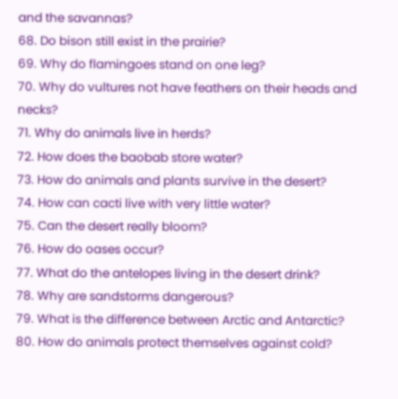and the savannas?
68. Do bison still exist in the prairie?
69. Why do flamingoes stand on one leg?
70. Why do vultures not have feathers on their heads and necks?
71. Why do animals live in herds?
72. How does the baobab store water?
73. How do animals and plants survive in the desert?
74. How can cacti live with very little water?
75. Can the desert really bloom?
76. How do oases occur?
77. What do the antelopes living in the desert drink?
78. Why are sandstorms dangerous?
79. What is the difference between Arctic and Antarctic?
80. How do animals protect themselves against cold?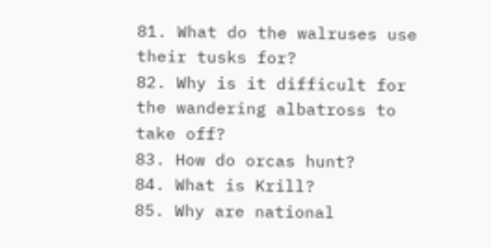81. What do the walruses use their tusks for?
82. Why is it difficult for the wandering albatross to take off?
83. How do orcas hunt?
84. What is Krill?
85. Why are national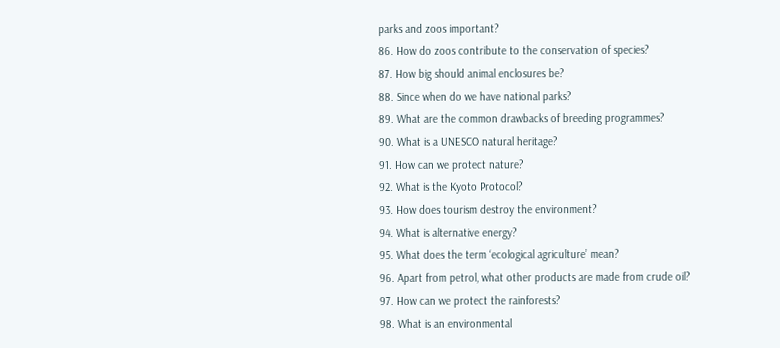parks and zoos important?
86. How do zoos contribute to the conservation of species?
87. How big should animal enclosures be?
88. Since when do we have national parks?
89. What are the common drawbacks of breeding programmes?
90. What is a UNESCO natural heritage?
91. How can we protect nature?
92. What is the Kyoto Protocol?
93. How does tourism destroy the environment?
94. What is alternative energy?
95. What does the term ‘ecological agriculture’ mean?
96. Apart from petrol, what other products are made from crude oil?
97. How can we protect the rainforests?
98. What is an environmental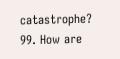catastrophe?
99. How are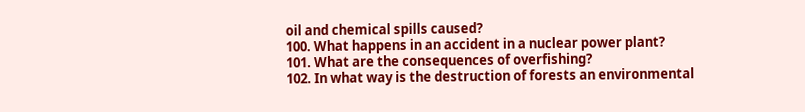oil and chemical spills caused?
100. What happens in an accident in a nuclear power plant?
101. What are the consequences of overfishing?
102. In what way is the destruction of forests an environmental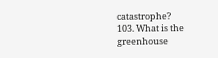catastrophe?
103. What is the greenhouse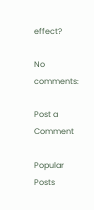effect?

No comments:

Post a Comment

Popular Posts